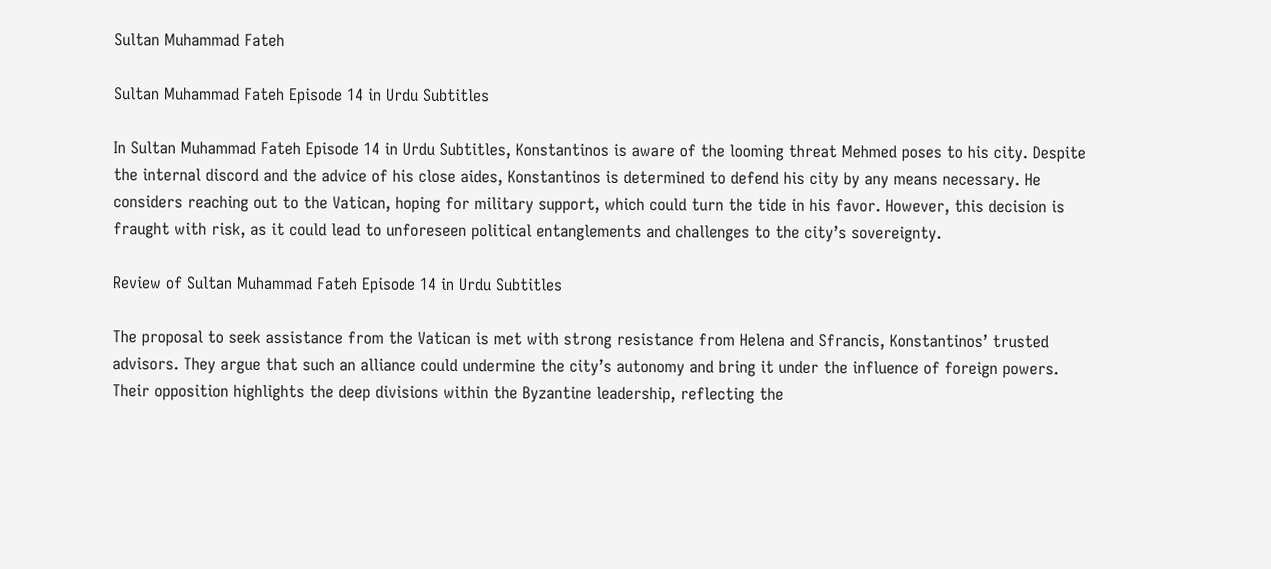Sultan Muhammad Fateh

Sultan Muhammad Fateh Episode 14 in Urdu Subtitles

In Sultan Muhammad Fateh Episode 14 in Urdu Subtitles, Konstantinos is aware of the looming threat Mehmed poses to his city. Despite the internal discord and the advice of his close aides, Konstantinos is determined to defend his city by any means necessary. He considers reaching out to the Vatican, hoping for military support, which could turn the tide in his favor. However, this decision is fraught with risk, as it could lead to unforeseen political entanglements and challenges to the city’s sovereignty.

Review of Sultan Muhammad Fateh Episode 14 in Urdu Subtitles

The proposal to seek assistance from the Vatican is met with strong resistance from Helena and Sfrancis, Konstantinos’ trusted advisors. They argue that such an alliance could undermine the city’s autonomy and bring it under the influence of foreign powers. Their opposition highlights the deep divisions within the Byzantine leadership, reflecting the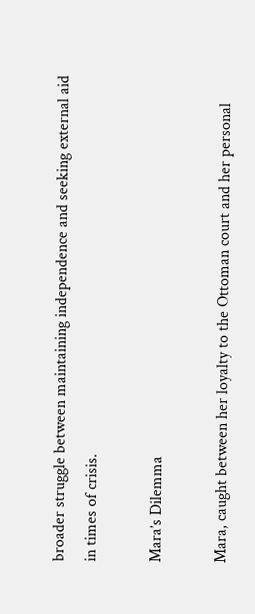broader struggle between maintaining independence and seeking external aid in times of crisis.

Mara’s Dilemma

Mara, caught between her loyalty to the Ottoman court and her personal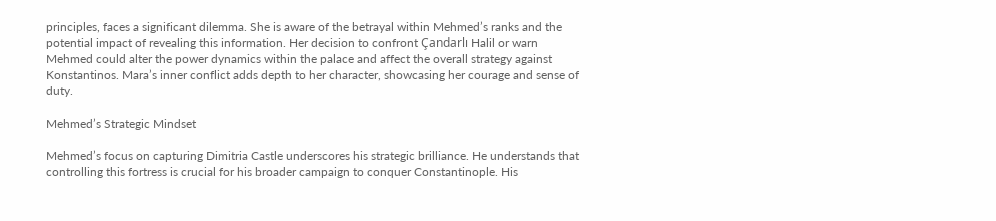principles, faces a significant dilemma. She is aware of the betrayal within Mehmed’s ranks and the potential impact of revealing this information. Her decision to confront Çandarlı Halil or warn Mehmed could alter the power dynamics within the palace and affect the overall strategy against Konstantinos. Mara’s inner conflict adds depth to her character, showcasing her courage and sense of duty.

Mehmed’s Strategic Mindset

Mehmed’s focus on capturing Dimitria Castle underscores his strategic brilliance. He understands that controlling this fortress is crucial for his broader campaign to conquer Constantinople. His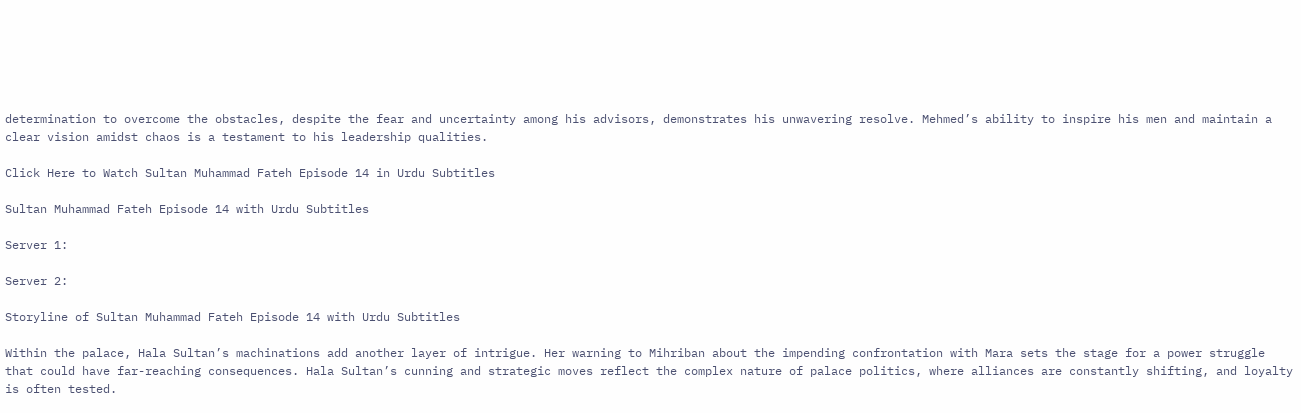determination to overcome the obstacles, despite the fear and uncertainty among his advisors, demonstrates his unwavering resolve. Mehmed’s ability to inspire his men and maintain a clear vision amidst chaos is a testament to his leadership qualities.

Click Here to Watch Sultan Muhammad Fateh Episode 14 in Urdu Subtitles

Sultan Muhammad Fateh Episode 14 with Urdu Subtitles

Server 1:

Server 2:

Storyline of Sultan Muhammad Fateh Episode 14 with Urdu Subtitles

Within the palace, Hala Sultan’s machinations add another layer of intrigue. Her warning to Mihriban about the impending confrontation with Mara sets the stage for a power struggle that could have far-reaching consequences. Hala Sultan’s cunning and strategic moves reflect the complex nature of palace politics, where alliances are constantly shifting, and loyalty is often tested.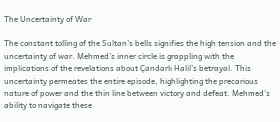The Uncertainty of War

The constant tolling of the Sultan’s bells signifies the high tension and the uncertainty of war. Mehmed’s inner circle is grappling with the implications of the revelations about Çandarlı Halil’s betrayal. This uncertainty permeates the entire episode, highlighting the precarious nature of power and the thin line between victory and defeat. Mehmed’s ability to navigate these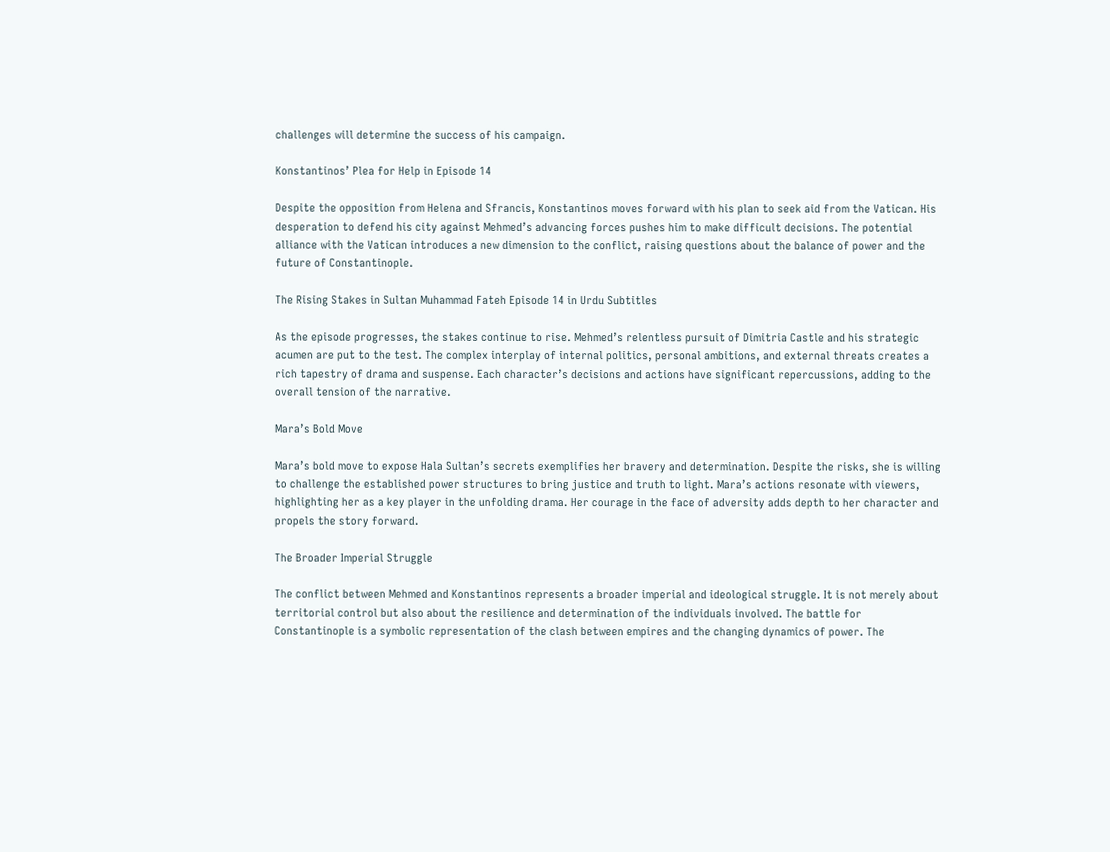challenges will determine the success of his campaign.

Konstantinos’ Plea for Help in Episode 14

Despite the opposition from Helena and Sfrancis, Konstantinos moves forward with his plan to seek aid from the Vatican. His desperation to defend his city against Mehmed’s advancing forces pushes him to make difficult decisions. The potential alliance with the Vatican introduces a new dimension to the conflict, raising questions about the balance of power and the future of Constantinople.

The Rising Stakes in Sultan Muhammad Fateh Episode 14 in Urdu Subtitles

As the episode progresses, the stakes continue to rise. Mehmed’s relentless pursuit of Dimitria Castle and his strategic acumen are put to the test. The complex interplay of internal politics, personal ambitions, and external threats creates a rich tapestry of drama and suspense. Each character’s decisions and actions have significant repercussions, adding to the overall tension of the narrative.

Mara’s Bold Move

Mara’s bold move to expose Hala Sultan’s secrets exemplifies her bravery and determination. Despite the risks, she is willing to challenge the established power structures to bring justice and truth to light. Mara’s actions resonate with viewers, highlighting her as a key player in the unfolding drama. Her courage in the face of adversity adds depth to her character and propels the story forward.

The Broader Imperial Struggle

The conflict between Mehmed and Konstantinos represents a broader imperial and ideological struggle. It is not merely about territorial control but also about the resilience and determination of the individuals involved. The battle for Constantinople is a symbolic representation of the clash between empires and the changing dynamics of power. The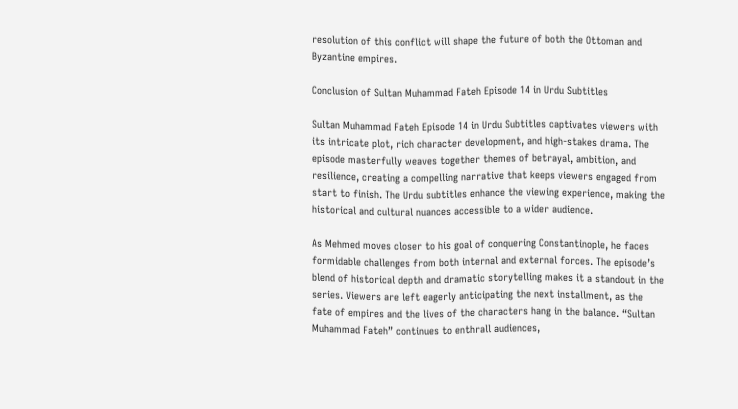resolution of this conflict will shape the future of both the Ottoman and Byzantine empires.

Conclusion of Sultan Muhammad Fateh Episode 14 in Urdu Subtitles

Sultan Muhammad Fateh Episode 14 in Urdu Subtitles captivates viewers with its intricate plot, rich character development, and high-stakes drama. The episode masterfully weaves together themes of betrayal, ambition, and resilience, creating a compelling narrative that keeps viewers engaged from start to finish. The Urdu subtitles enhance the viewing experience, making the historical and cultural nuances accessible to a wider audience.

As Mehmed moves closer to his goal of conquering Constantinople, he faces formidable challenges from both internal and external forces. The episode’s blend of historical depth and dramatic storytelling makes it a standout in the series. Viewers are left eagerly anticipating the next installment, as the fate of empires and the lives of the characters hang in the balance. “Sultan Muhammad Fateh” continues to enthrall audiences,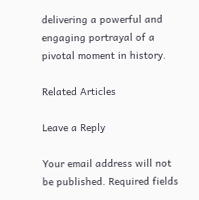delivering a powerful and engaging portrayal of a pivotal moment in history.

Related Articles

Leave a Reply

Your email address will not be published. Required fields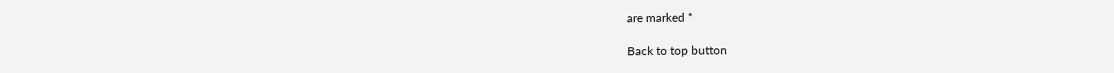are marked *

Back to top button